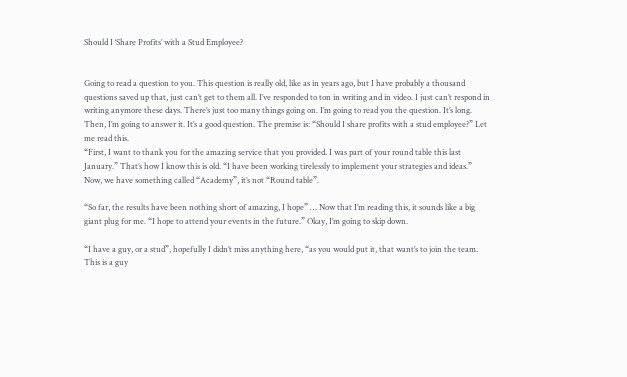Should I ‘Share Profits’ with a Stud Employee?


Going to read a question to you. This question is really old, like as in years ago, but I have probably a thousand questions saved up that, just can’t get to them all. I’ve responded to ton in writing and in video. I just can’t respond in writing anymore these days. There’s just too many things going on. I’m going to read you the question. It’s long. Then, I’m going to answer it. It’s a good question. The premise is: “Should I share profits with a stud employee?” Let me read this.
“First, I want to thank you for the amazing service that you provided. I was part of your round table this last January.” That’s how I know this is old. “I have been working tirelessly to implement your strategies and ideas.” Now, we have something called “Academy”, it’s not “Round table”.

“So far, the results have been nothing short of amazing, I hope” … Now that I’m reading this, it sounds like a big giant plug for me. “I hope to attend your events in the future.” Okay, I’m going to skip down.

“I have a guy, or a stud”, hopefully I didn’t miss anything here, “as you would put it, that want’s to join the team. This is a guy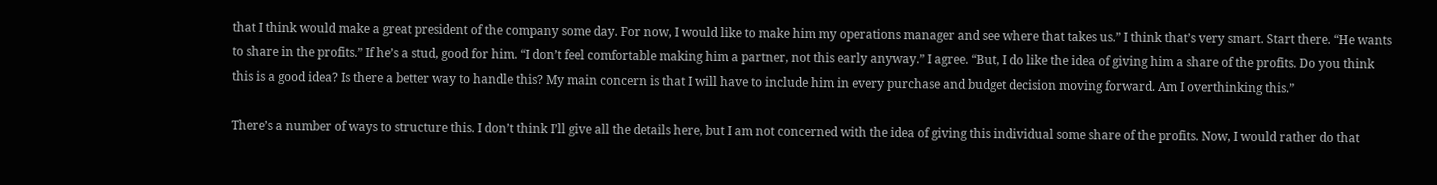that I think would make a great president of the company some day. For now, I would like to make him my operations manager and see where that takes us.” I think that’s very smart. Start there. “He wants to share in the profits.” If he’s a stud, good for him. “I don’t feel comfortable making him a partner, not this early anyway.” I agree. “But, I do like the idea of giving him a share of the profits. Do you think this is a good idea? Is there a better way to handle this? My main concern is that I will have to include him in every purchase and budget decision moving forward. Am I overthinking this.”

There’s a number of ways to structure this. I don’t think I’ll give all the details here, but I am not concerned with the idea of giving this individual some share of the profits. Now, I would rather do that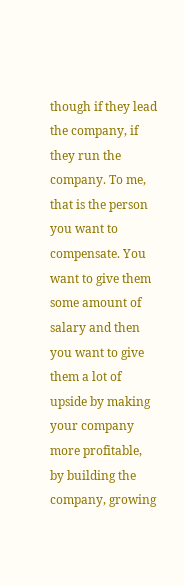though if they lead the company, if they run the company. To me, that is the person you want to compensate. You want to give them some amount of salary and then you want to give them a lot of upside by making your company more profitable, by building the company, growing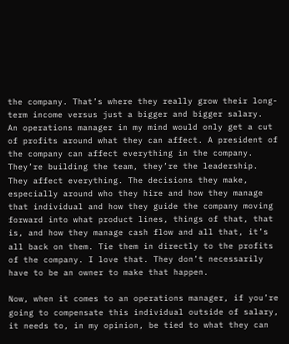the company. That’s where they really grow their long-term income versus just a bigger and bigger salary.
An operations manager in my mind would only get a cut of profits around what they can affect. A president of the company can affect everything in the company. They’re building the team, they’re the leadership. They affect everything. The decisions they make, especially around who they hire and how they manage that individual and how they guide the company moving forward into what product lines, things of that, that is, and how they manage cash flow and all that, it’s all back on them. Tie them in directly to the profits of the company. I love that. They don’t necessarily have to be an owner to make that happen.

Now, when it comes to an operations manager, if you’re going to compensate this individual outside of salary, it needs to, in my opinion, be tied to what they can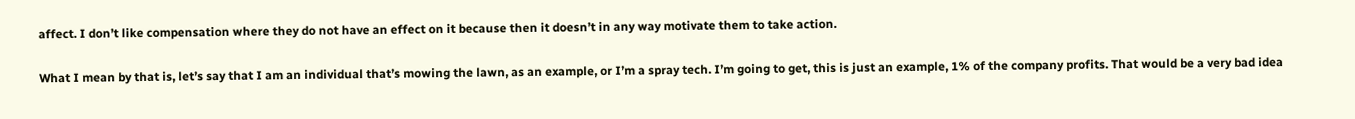affect. I don’t like compensation where they do not have an effect on it because then it doesn’t in any way motivate them to take action.

What I mean by that is, let’s say that I am an individual that’s mowing the lawn, as an example, or I’m a spray tech. I’m going to get, this is just an example, 1% of the company profits. That would be a very bad idea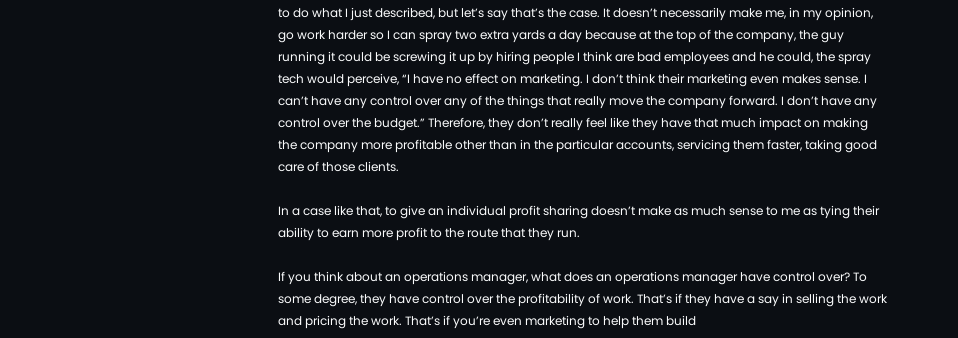to do what I just described, but let’s say that’s the case. It doesn’t necessarily make me, in my opinion, go work harder so I can spray two extra yards a day because at the top of the company, the guy running it could be screwing it up by hiring people I think are bad employees and he could, the spray tech would perceive, “I have no effect on marketing. I don’t think their marketing even makes sense. I can’t have any control over any of the things that really move the company forward. I don’t have any control over the budget.” Therefore, they don’t really feel like they have that much impact on making the company more profitable other than in the particular accounts, servicing them faster, taking good care of those clients.

In a case like that, to give an individual profit sharing doesn’t make as much sense to me as tying their ability to earn more profit to the route that they run.

If you think about an operations manager, what does an operations manager have control over? To some degree, they have control over the profitability of work. That’s if they have a say in selling the work and pricing the work. That’s if you’re even marketing to help them build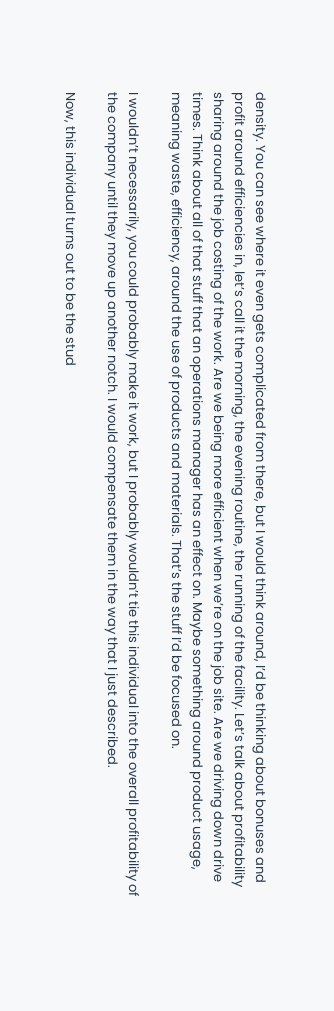density. You can see where it even gets complicated from there, but I would think around, I’d be thinking about bonuses and profit around efficiencies in, let’s call it the morning, the evening routine, the running of the facility. Let’s talk about profitability sharing around the job costing of the work. Are we being more efficient when we’re on the job site. Are we driving down drive times. Think about all of that stuff that an operations manager has an effect on. Maybe something around product usage, meaning waste, efficiency, around the use of products and materials. That’s the stuff I’d be focused on.

I wouldn’t necessarily, you could probably make it work, but I probably wouldn’t tie this individual into the overall profitability of the company until they move up another notch. I would compensate them in the way that I just described.

Now, this individual turns out to be the stud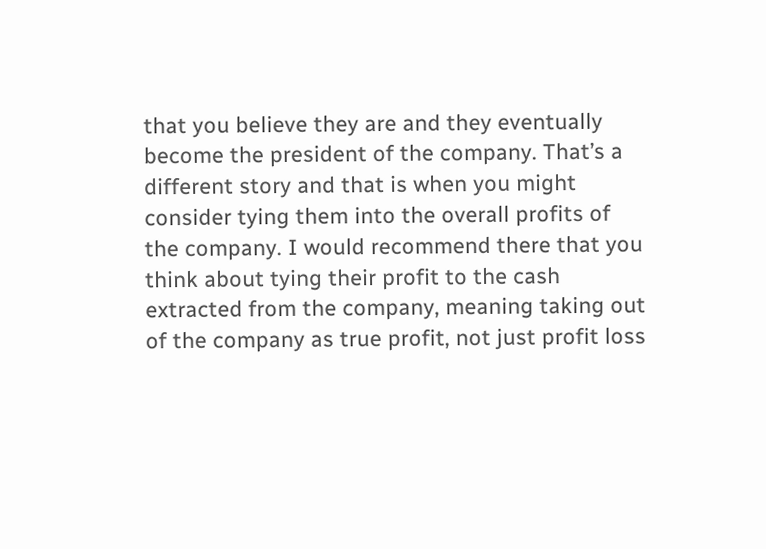that you believe they are and they eventually become the president of the company. That’s a different story and that is when you might consider tying them into the overall profits of the company. I would recommend there that you think about tying their profit to the cash extracted from the company, meaning taking out of the company as true profit, not just profit loss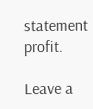statement profit.

Leave a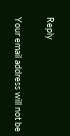Reply

Your email address will not be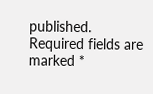published. Required fields are marked *